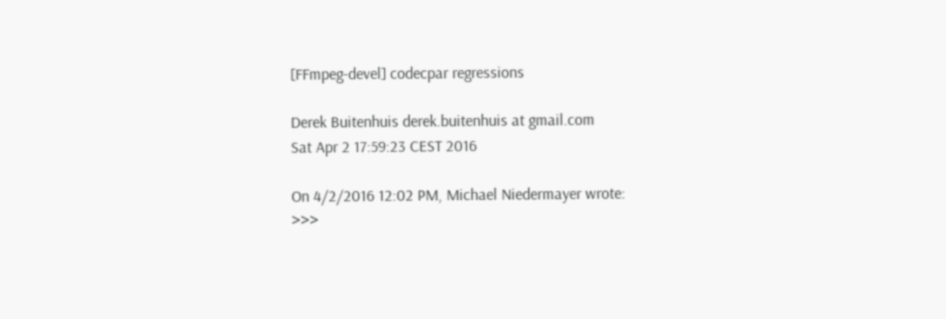[FFmpeg-devel] codecpar regressions

Derek Buitenhuis derek.buitenhuis at gmail.com
Sat Apr 2 17:59:23 CEST 2016

On 4/2/2016 12:02 PM, Michael Niedermayer wrote:
>>>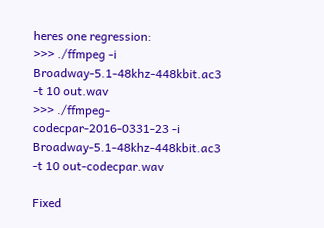heres one regression:
>>> ./ffmpeg -i Broadway-5.1-48khz-448kbit.ac3 -t 10 out.wav
>>> ./ffmpeg-codecpar-2016-0331-23 -i Broadway-5.1-48khz-448kbit.ac3 -t 10 out-codecpar.wav

Fixed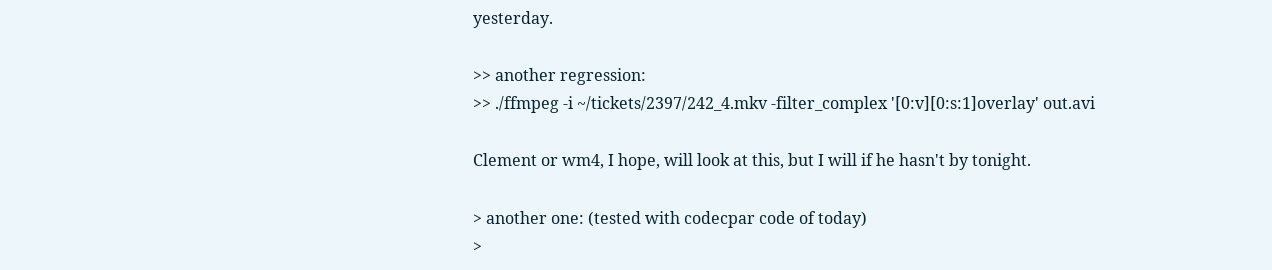yesterday.

>> another regression:
>> ./ffmpeg -i ~/tickets/2397/242_4.mkv -filter_complex '[0:v][0:s:1]overlay' out.avi

Clement or wm4, I hope, will look at this, but I will if he hasn't by tonight.

> another one: (tested with codecpar code of today)
>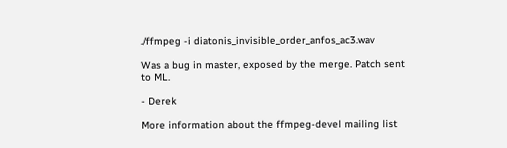./ffmpeg -i diatonis_invisible_order_anfos_ac3.wav

Was a bug in master, exposed by the merge. Patch sent to ML.

- Derek

More information about the ffmpeg-devel mailing list